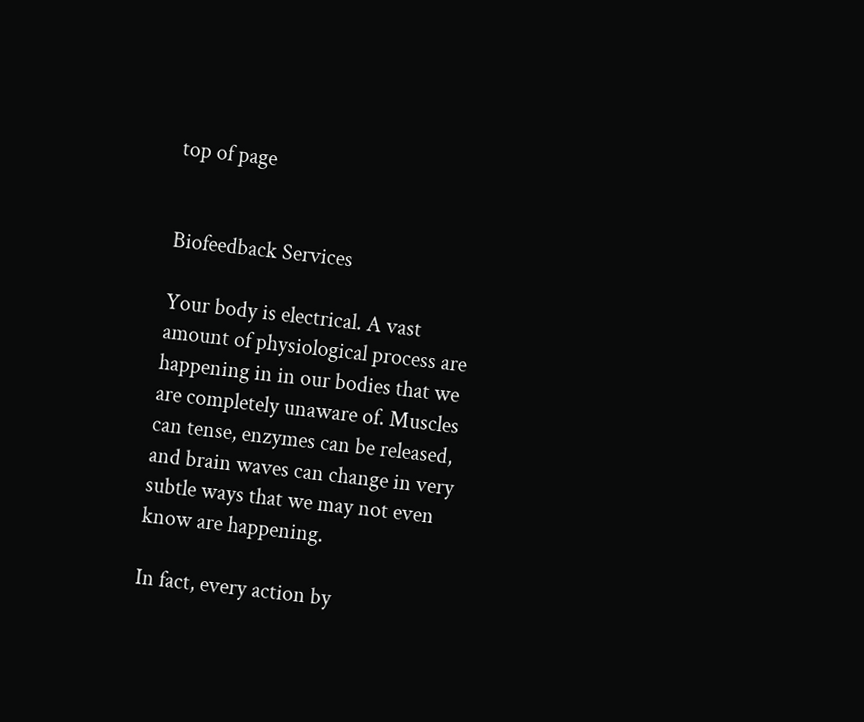top of page


Biofeedback Services

Your body is electrical. A vast amount of physiological process are happening in in our bodies that we are completely unaware of. Muscles can tense, enzymes can be released, and brain waves can change in very subtle ways that we may not even know are happening.

In fact, every action by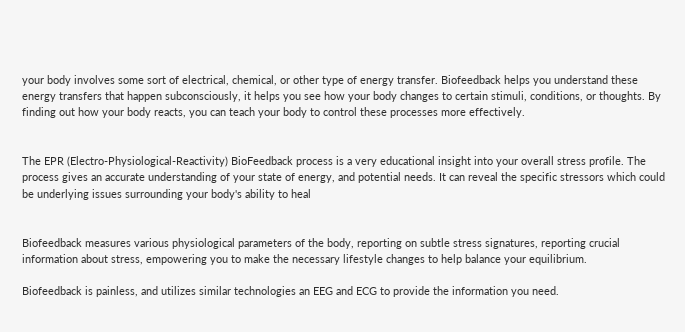your body involves some sort of electrical, chemical, or other type of energy transfer. Biofeedback helps you understand these energy transfers that happen subconsciously, it helps you see how your body changes to certain stimuli, conditions, or thoughts. By finding out how your body reacts, you can teach your body to control these processes more effectively.


The EPR (Electro-Physiological-Reactivity) BioFeedback process is a very educational insight into your overall stress profile. The process gives an accurate understanding of your state of energy, and potential needs. It can reveal the specific stressors which could be underlying issues surrounding your body's ability to heal


Biofeedback measures various physiological parameters of the body, reporting on subtle stress signatures, reporting crucial information about stress, empowering you to make the necessary lifestyle changes to help balance your equilibrium.

Biofeedback is painless, and utilizes similar technologies an EEG and ECG to provide the information you need.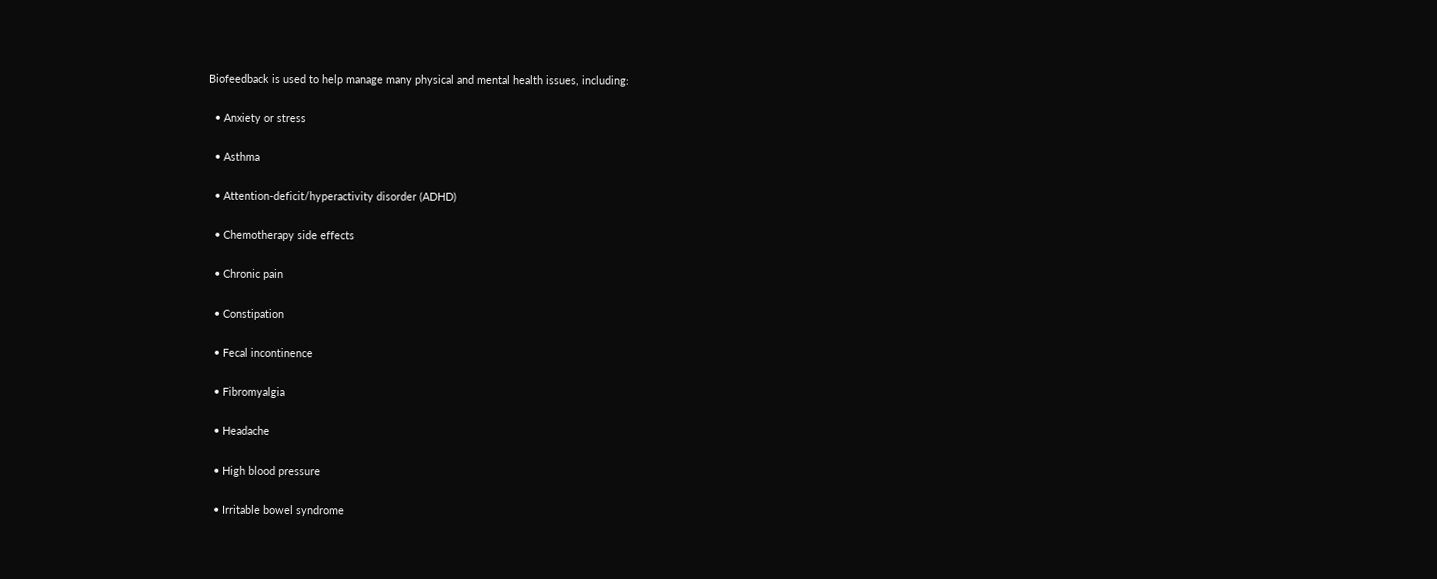Biofeedback is used to help manage many physical and mental health issues, including:

  • Anxiety or stress

  • Asthma

  • Attention-deficit/hyperactivity disorder (ADHD)

  • Chemotherapy side effects

  • Chronic pain

  • Constipation

  • Fecal incontinence

  • Fibromyalgia

  • Headache

  • High blood pressure

  • Irritable bowel syndrome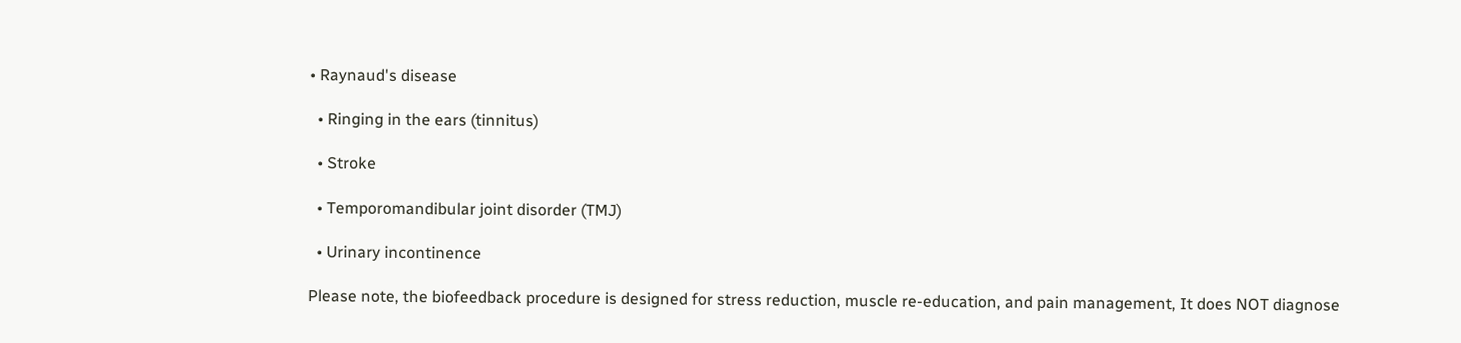• Raynaud's disease

  • Ringing in the ears (tinnitus)

  • Stroke

  • Temporomandibular joint disorder (TMJ)

  • Urinary incontinence

Please note, the biofeedback procedure is designed for stress reduction, muscle re-education, and pain management, It does NOT diagnose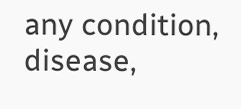any condition, disease,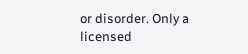or disorder. Only a licensed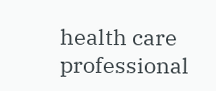health care professional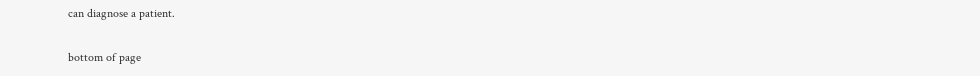can diagnose a patient.

bottom of page